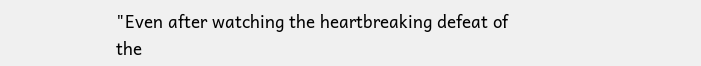"Even after watching the heartbreaking defeat of the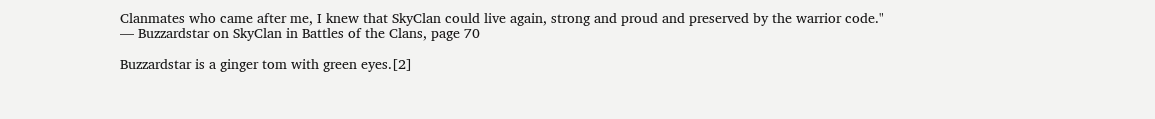Clanmates who came after me, I knew that SkyClan could live again, strong and proud and preserved by the warrior code."
— Buzzardstar on SkyClan in Battles of the Clans, page 70

Buzzardstar is a ginger tom with green eyes.[2]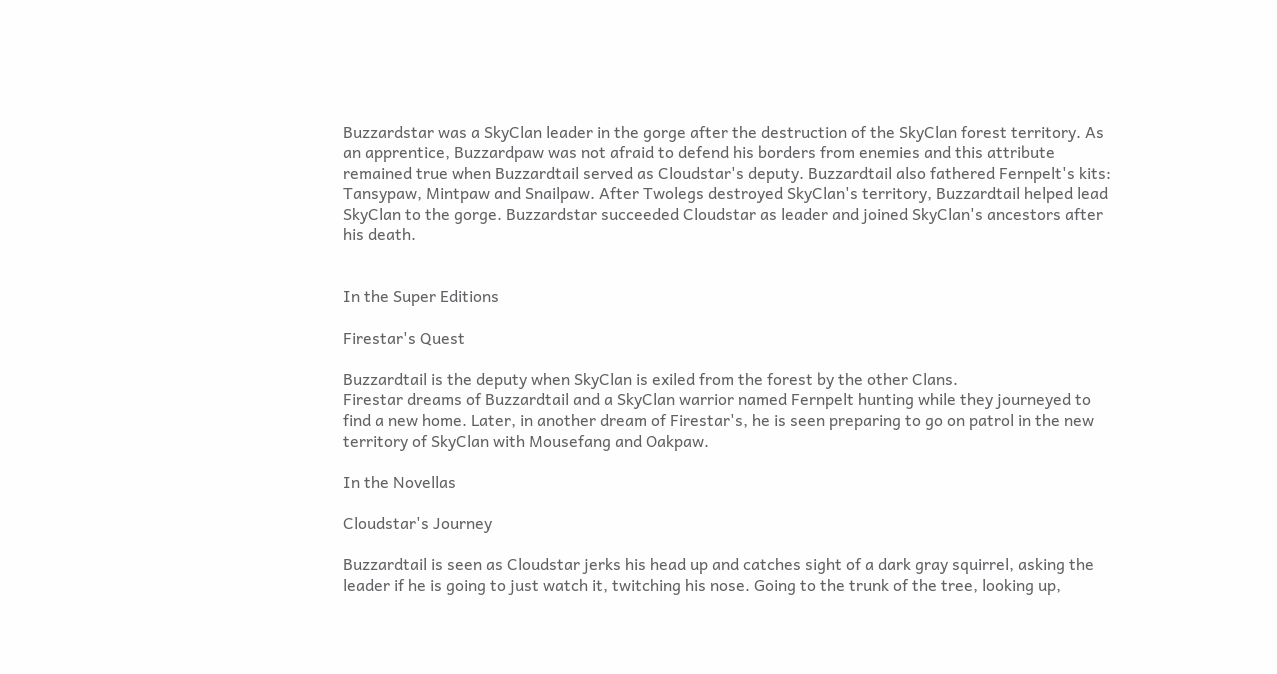Buzzardstar was a SkyClan leader in the gorge after the destruction of the SkyClan forest territory. As an apprentice, Buzzardpaw was not afraid to defend his borders from enemies and this attribute remained true when Buzzardtail served as Cloudstar's deputy. Buzzardtail also fathered Fernpelt's kits: Tansypaw, Mintpaw and Snailpaw. After Twolegs destroyed SkyClan's territory, Buzzardtail helped lead SkyClan to the gorge. Buzzardstar succeeded Cloudstar as leader and joined SkyClan's ancestors after his death.


In the Super Editions

Firestar's Quest

Buzzardtail is the deputy when SkyClan is exiled from the forest by the other Clans.
Firestar dreams of Buzzardtail and a SkyClan warrior named Fernpelt hunting while they journeyed to find a new home. Later, in another dream of Firestar's, he is seen preparing to go on patrol in the new territory of SkyClan with Mousefang and Oakpaw.

In the Novellas

Cloudstar's Journey

Buzzardtail is seen as Cloudstar jerks his head up and catches sight of a dark gray squirrel, asking the leader if he is going to just watch it, twitching his nose. Going to the trunk of the tree, looking up,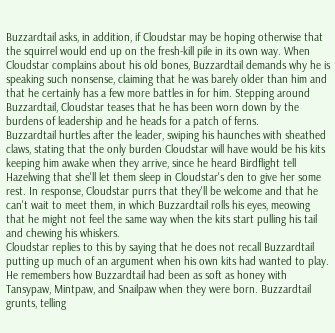Buzzardtail asks, in addition, if Cloudstar may be hoping otherwise that the squirrel would end up on the fresh-kill pile in its own way. When Cloudstar complains about his old bones, Buzzardtail demands why he is speaking such nonsense, claiming that he was barely older than him and that he certainly has a few more battles in for him. Stepping around Buzzardtail, Cloudstar teases that he has been worn down by the burdens of leadership and he heads for a patch of ferns.
Buzzardtail hurtles after the leader, swiping his haunches with sheathed claws, stating that the only burden Cloudstar will have would be his kits keeping him awake when they arrive, since he heard Birdflight tell Hazelwing that she'll let them sleep in Cloudstar's den to give her some rest. In response, Cloudstar purrs that they'll be welcome and that he can't wait to meet them, in which Buzzardtail rolls his eyes, meowing that he might not feel the same way when the kits start pulling his tail and chewing his whiskers.
Cloudstar replies to this by saying that he does not recall Buzzardtail putting up much of an argument when his own kits had wanted to play. He remembers how Buzzardtail had been as soft as honey with Tansypaw, Mintpaw, and Snailpaw when they were born. Buzzardtail grunts, telling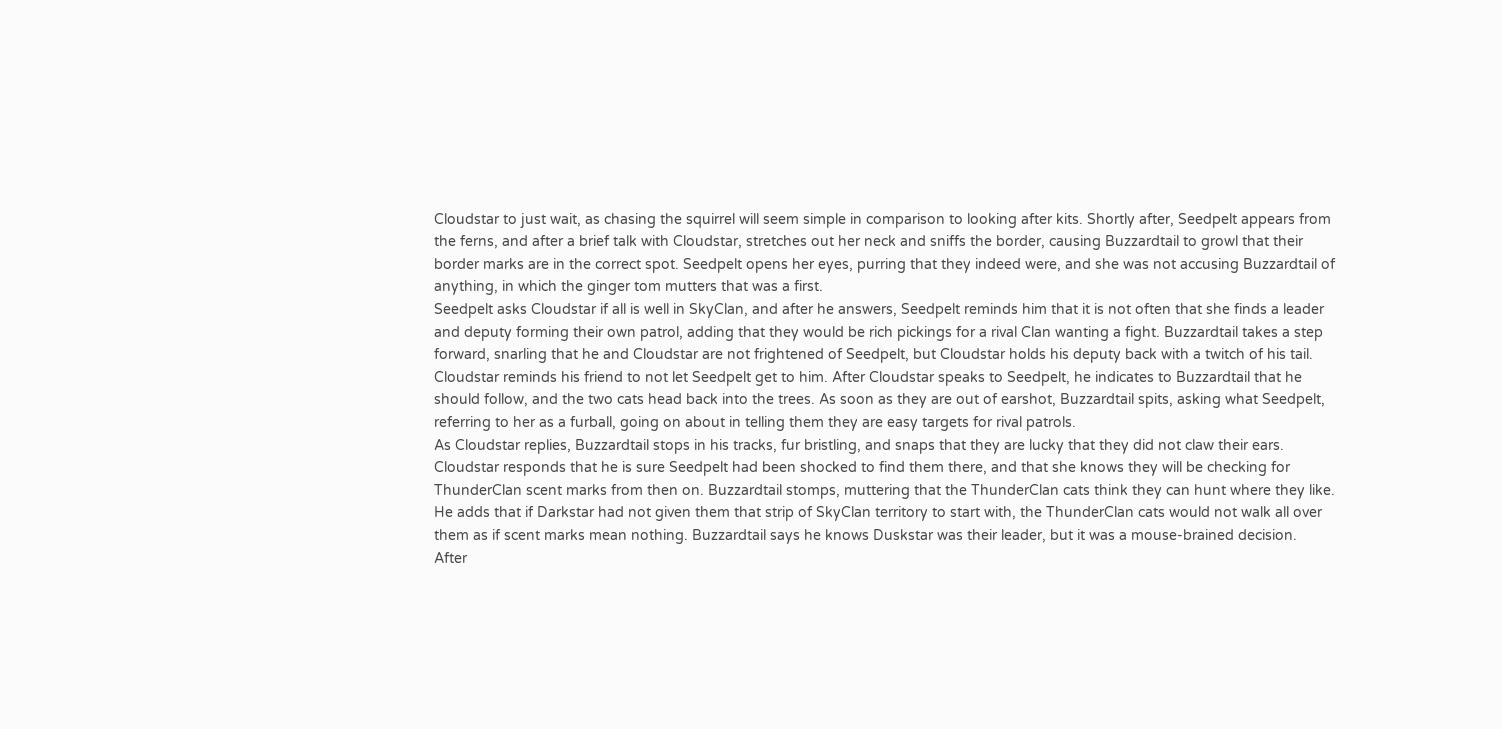Cloudstar to just wait, as chasing the squirrel will seem simple in comparison to looking after kits. Shortly after, Seedpelt appears from the ferns, and after a brief talk with Cloudstar, stretches out her neck and sniffs the border, causing Buzzardtail to growl that their border marks are in the correct spot. Seedpelt opens her eyes, purring that they indeed were, and she was not accusing Buzzardtail of anything, in which the ginger tom mutters that was a first.
Seedpelt asks Cloudstar if all is well in SkyClan, and after he answers, Seedpelt reminds him that it is not often that she finds a leader and deputy forming their own patrol, adding that they would be rich pickings for a rival Clan wanting a fight. Buzzardtail takes a step forward, snarling that he and Cloudstar are not frightened of Seedpelt, but Cloudstar holds his deputy back with a twitch of his tail. Cloudstar reminds his friend to not let Seedpelt get to him. After Cloudstar speaks to Seedpelt, he indicates to Buzzardtail that he should follow, and the two cats head back into the trees. As soon as they are out of earshot, Buzzardtail spits, asking what Seedpelt, referring to her as a furball, going on about in telling them they are easy targets for rival patrols.
As Cloudstar replies, Buzzardtail stops in his tracks, fur bristling, and snaps that they are lucky that they did not claw their ears. Cloudstar responds that he is sure Seedpelt had been shocked to find them there, and that she knows they will be checking for ThunderClan scent marks from then on. Buzzardtail stomps, muttering that the ThunderClan cats think they can hunt where they like. He adds that if Darkstar had not given them that strip of SkyClan territory to start with, the ThunderClan cats would not walk all over them as if scent marks mean nothing. Buzzardtail says he knows Duskstar was their leader, but it was a mouse-brained decision.
After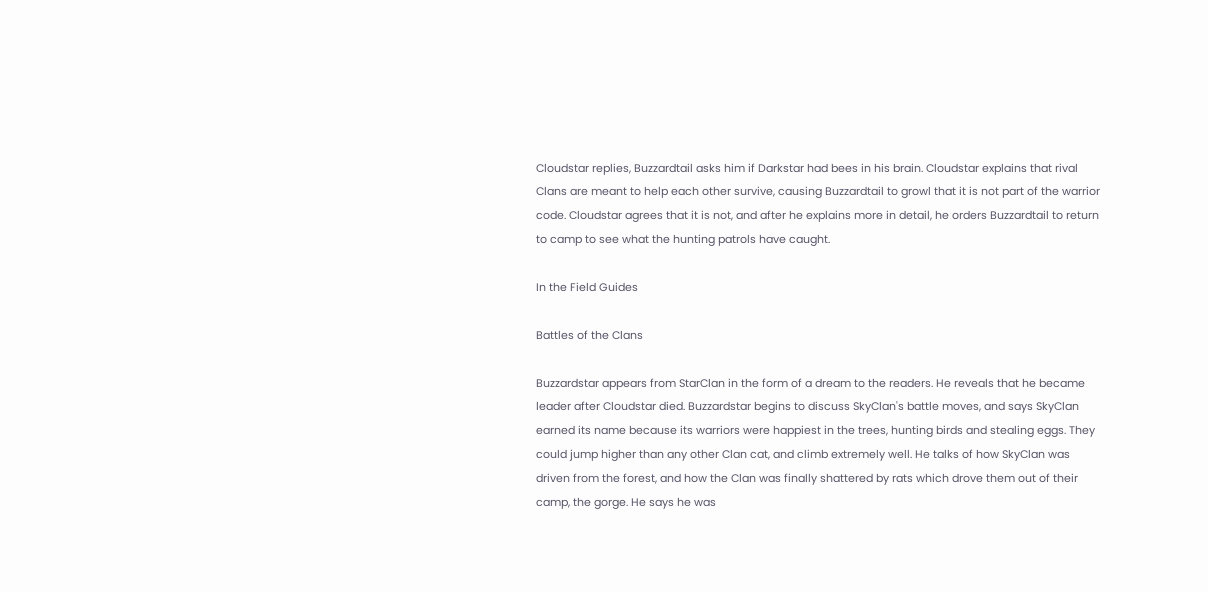Cloudstar replies, Buzzardtail asks him if Darkstar had bees in his brain. Cloudstar explains that rival Clans are meant to help each other survive, causing Buzzardtail to growl that it is not part of the warrior code. Cloudstar agrees that it is not, and after he explains more in detail, he orders Buzzardtail to return to camp to see what the hunting patrols have caught.

In the Field Guides

Battles of the Clans

Buzzardstar appears from StarClan in the form of a dream to the readers. He reveals that he became leader after Cloudstar died. Buzzardstar begins to discuss SkyClan's battle moves, and says SkyClan earned its name because its warriors were happiest in the trees, hunting birds and stealing eggs. They could jump higher than any other Clan cat, and climb extremely well. He talks of how SkyClan was driven from the forest, and how the Clan was finally shattered by rats which drove them out of their camp, the gorge. He says he was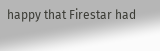happy that Firestar had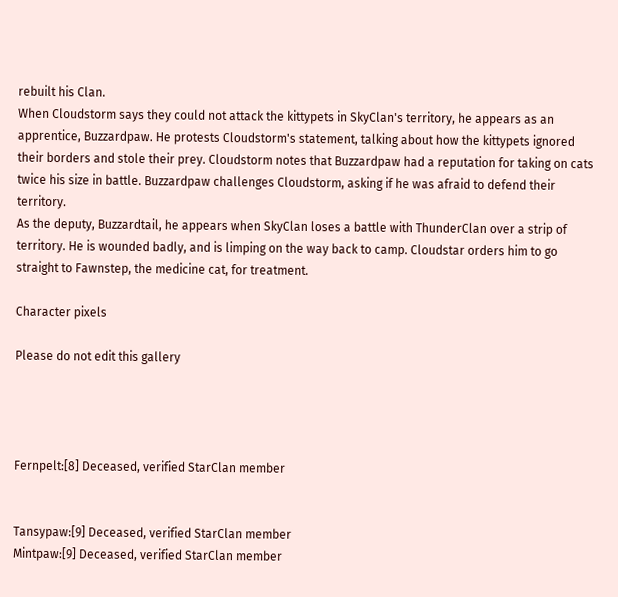rebuilt his Clan.
When Cloudstorm says they could not attack the kittypets in SkyClan's territory, he appears as an apprentice, Buzzardpaw. He protests Cloudstorm's statement, talking about how the kittypets ignored their borders and stole their prey. Cloudstorm notes that Buzzardpaw had a reputation for taking on cats twice his size in battle. Buzzardpaw challenges Cloudstorm, asking if he was afraid to defend their territory.
As the deputy, Buzzardtail, he appears when SkyClan loses a battle with ThunderClan over a strip of territory. He is wounded badly, and is limping on the way back to camp. Cloudstar orders him to go straight to Fawnstep, the medicine cat, for treatment.

Character pixels

Please do not edit this gallery




Fernpelt:[8] Deceased, verified StarClan member


Tansypaw:[9] Deceased, verified StarClan member
Mintpaw:[9] Deceased, verified StarClan member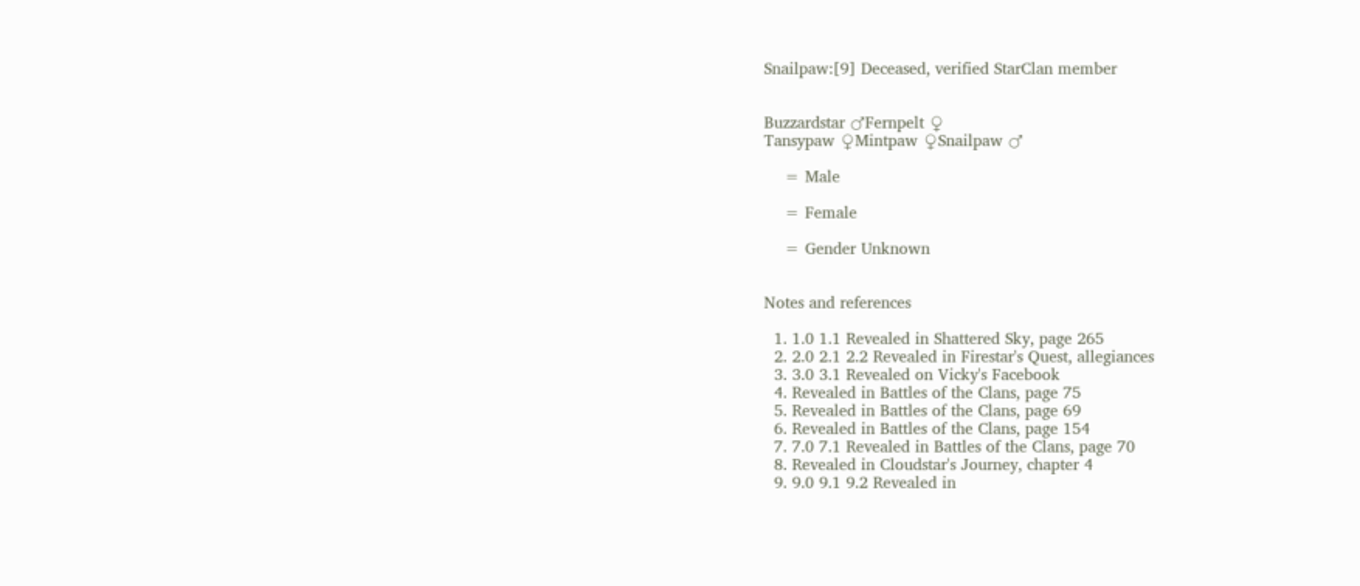Snailpaw:[9] Deceased, verified StarClan member


Buzzardstar ♂Fernpelt ♀
Tansypaw ♀Mintpaw ♀Snailpaw ♂

    = Male

    = Female

    = Gender Unknown


Notes and references

  1. 1.0 1.1 Revealed in Shattered Sky, page 265
  2. 2.0 2.1 2.2 Revealed in Firestar's Quest, allegiances
  3. 3.0 3.1 Revealed on Vicky's Facebook
  4. Revealed in Battles of the Clans, page 75
  5. Revealed in Battles of the Clans, page 69
  6. Revealed in Battles of the Clans, page 154
  7. 7.0 7.1 Revealed in Battles of the Clans, page 70
  8. Revealed in Cloudstar's Journey, chapter 4
  9. 9.0 9.1 9.2 Revealed in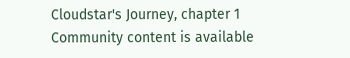Cloudstar's Journey, chapter 1
Community content is available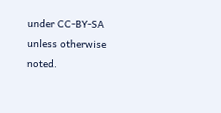under CC-BY-SA unless otherwise noted.